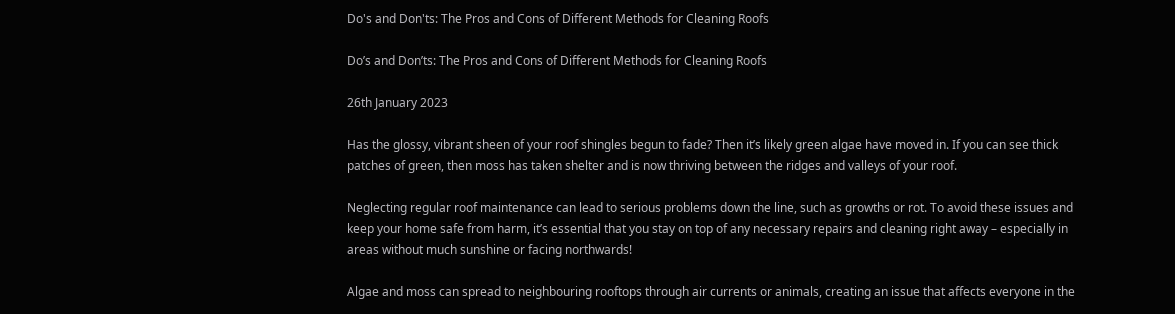Do's and Don'ts: The Pros and Cons of Different Methods for Cleaning Roofs

Do’s and Don’ts: The Pros and Cons of Different Methods for Cleaning Roofs

26th January 2023

Has the glossy, vibrant sheen of your roof shingles begun to fade? Then it’s likely green algae have moved in. If you can see thick patches of green, then moss has taken shelter and is now thriving between the ridges and valleys of your roof.

Neglecting regular roof maintenance can lead to serious problems down the line, such as growths or rot. To avoid these issues and keep your home safe from harm, it’s essential that you stay on top of any necessary repairs and cleaning right away – especially in areas without much sunshine or facing northwards!

Algae and moss can spread to neighbouring rooftops through air currents or animals, creating an issue that affects everyone in the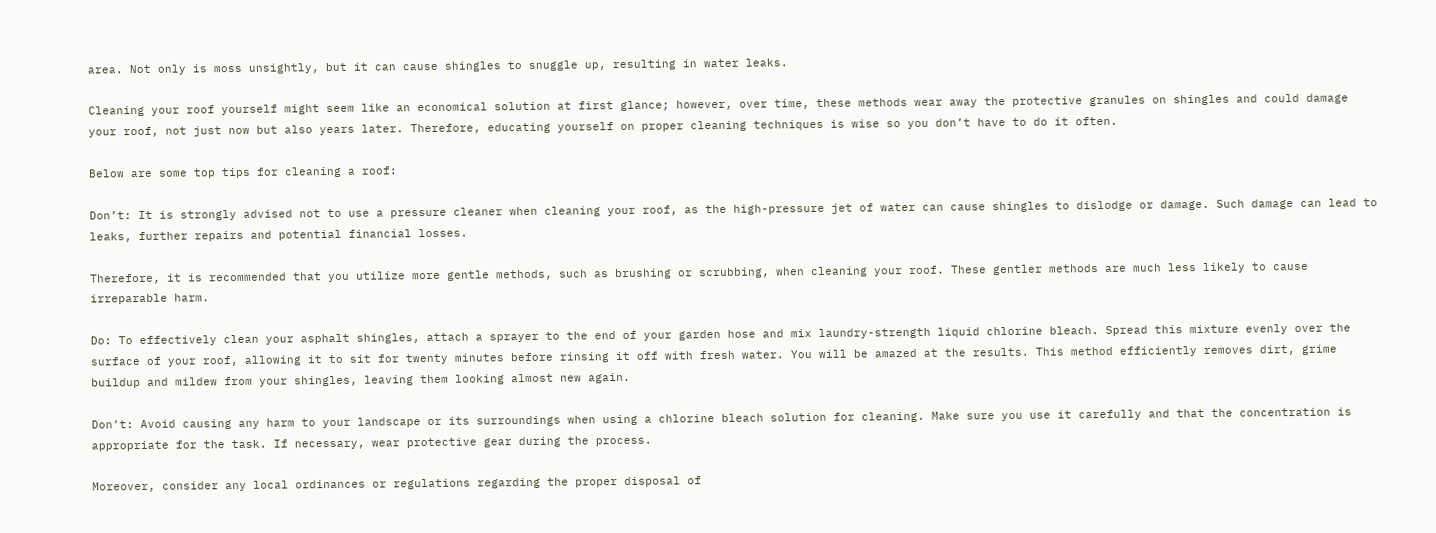area. Not only is moss unsightly, but it can cause shingles to snuggle up, resulting in water leaks.

Cleaning your roof yourself might seem like an economical solution at first glance; however, over time, these methods wear away the protective granules on shingles and could damage your roof, not just now but also years later. Therefore, educating yourself on proper cleaning techniques is wise so you don’t have to do it often.

Below are some top tips for cleaning a roof:

Don’t: It is strongly advised not to use a pressure cleaner when cleaning your roof, as the high-pressure jet of water can cause shingles to dislodge or damage. Such damage can lead to leaks, further repairs and potential financial losses.

Therefore, it is recommended that you utilize more gentle methods, such as brushing or scrubbing, when cleaning your roof. These gentler methods are much less likely to cause irreparable harm.

Do: To effectively clean your asphalt shingles, attach a sprayer to the end of your garden hose and mix laundry-strength liquid chlorine bleach. Spread this mixture evenly over the surface of your roof, allowing it to sit for twenty minutes before rinsing it off with fresh water. You will be amazed at the results. This method efficiently removes dirt, grime buildup and mildew from your shingles, leaving them looking almost new again.

Don’t: Avoid causing any harm to your landscape or its surroundings when using a chlorine bleach solution for cleaning. Make sure you use it carefully and that the concentration is appropriate for the task. If necessary, wear protective gear during the process.

Moreover, consider any local ordinances or regulations regarding the proper disposal of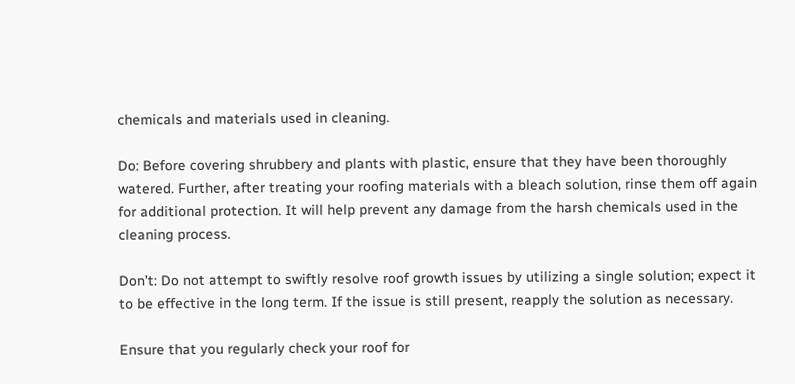chemicals and materials used in cleaning.

Do: Before covering shrubbery and plants with plastic, ensure that they have been thoroughly watered. Further, after treating your roofing materials with a bleach solution, rinse them off again for additional protection. It will help prevent any damage from the harsh chemicals used in the cleaning process.

Don’t: Do not attempt to swiftly resolve roof growth issues by utilizing a single solution; expect it to be effective in the long term. If the issue is still present, reapply the solution as necessary.

Ensure that you regularly check your roof for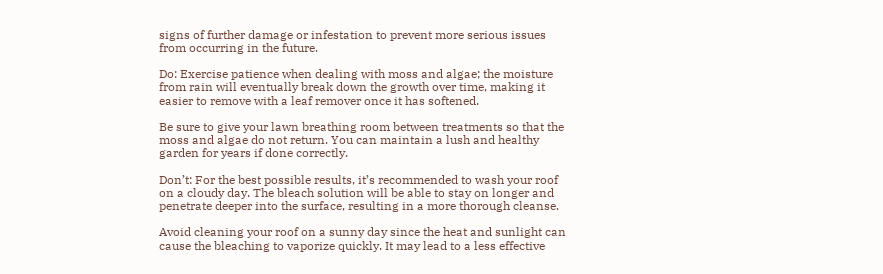signs of further damage or infestation to prevent more serious issues from occurring in the future.

Do: Exercise patience when dealing with moss and algae; the moisture from rain will eventually break down the growth over time, making it easier to remove with a leaf remover once it has softened.

Be sure to give your lawn breathing room between treatments so that the moss and algae do not return. You can maintain a lush and healthy garden for years if done correctly.

Don’t: For the best possible results, it’s recommended to wash your roof on a cloudy day. The bleach solution will be able to stay on longer and penetrate deeper into the surface, resulting in a more thorough cleanse.

Avoid cleaning your roof on a sunny day since the heat and sunlight can cause the bleaching to vaporize quickly. It may lead to a less effective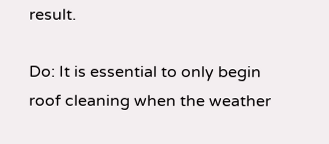result.

Do: It is essential to only begin roof cleaning when the weather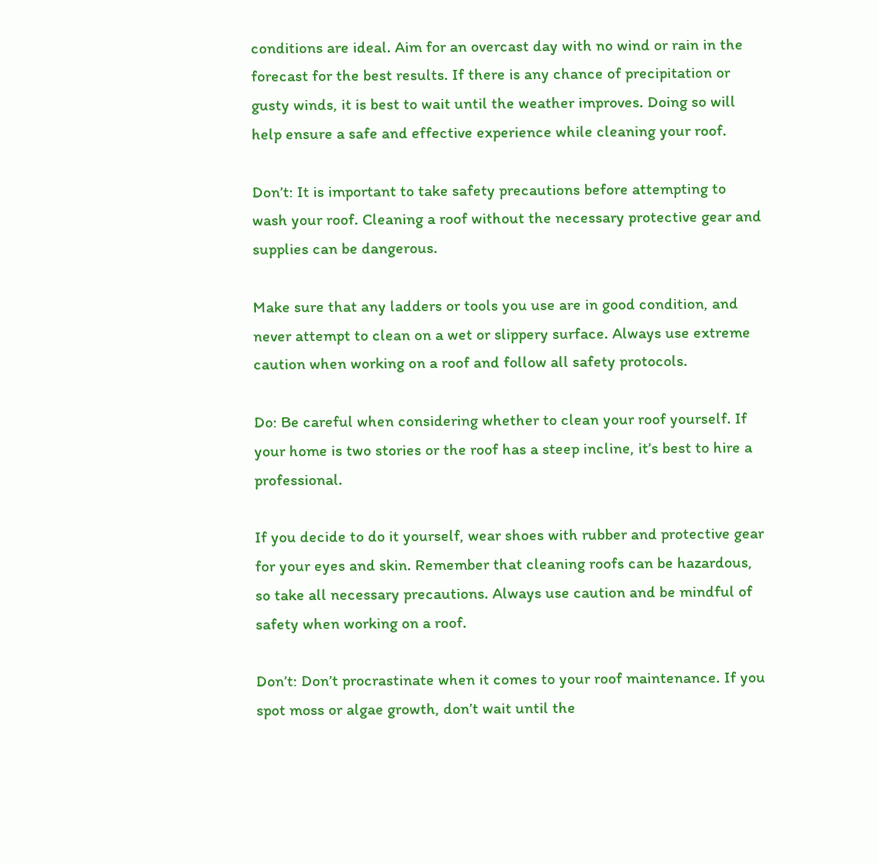conditions are ideal. Aim for an overcast day with no wind or rain in the forecast for the best results. If there is any chance of precipitation or gusty winds, it is best to wait until the weather improves. Doing so will help ensure a safe and effective experience while cleaning your roof.

Don’t: It is important to take safety precautions before attempting to wash your roof. Cleaning a roof without the necessary protective gear and supplies can be dangerous.

Make sure that any ladders or tools you use are in good condition, and never attempt to clean on a wet or slippery surface. Always use extreme caution when working on a roof and follow all safety protocols.

Do: Be careful when considering whether to clean your roof yourself. If your home is two stories or the roof has a steep incline, it’s best to hire a professional.

If you decide to do it yourself, wear shoes with rubber and protective gear for your eyes and skin. Remember that cleaning roofs can be hazardous, so take all necessary precautions. Always use caution and be mindful of safety when working on a roof.

Don’t: Don’t procrastinate when it comes to your roof maintenance. If you spot moss or algae growth, don’t wait until the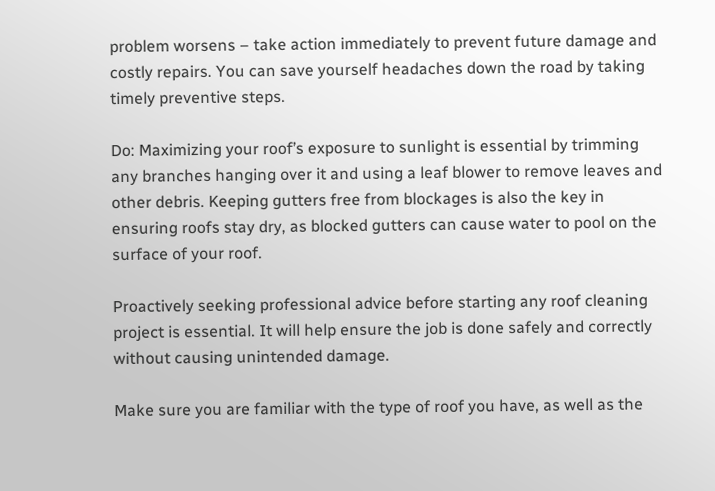problem worsens – take action immediately to prevent future damage and costly repairs. You can save yourself headaches down the road by taking timely preventive steps.

Do: Maximizing your roof’s exposure to sunlight is essential by trimming any branches hanging over it and using a leaf blower to remove leaves and other debris. Keeping gutters free from blockages is also the key in ensuring roofs stay dry, as blocked gutters can cause water to pool on the surface of your roof.

Proactively seeking professional advice before starting any roof cleaning project is essential. It will help ensure the job is done safely and correctly without causing unintended damage.

Make sure you are familiar with the type of roof you have, as well as the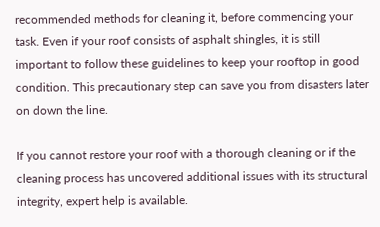recommended methods for cleaning it, before commencing your task. Even if your roof consists of asphalt shingles, it is still important to follow these guidelines to keep your rooftop in good condition. This precautionary step can save you from disasters later on down the line.

If you cannot restore your roof with a thorough cleaning or if the cleaning process has uncovered additional issues with its structural integrity, expert help is available.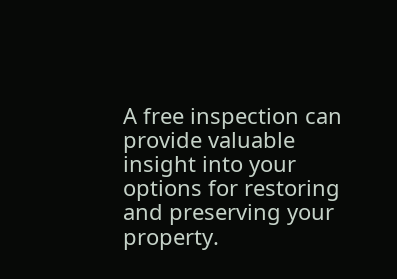A free inspection can provide valuable insight into your options for restoring and preserving your property.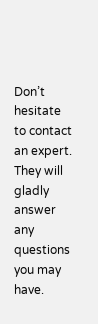Don’t hesitate to contact an expert. They will gladly answer any questions you may have.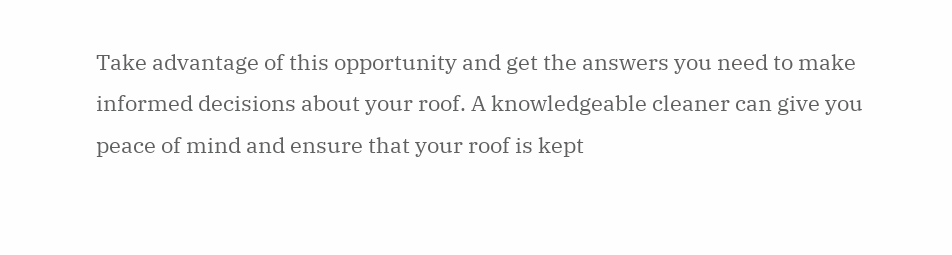Take advantage of this opportunity and get the answers you need to make informed decisions about your roof. A knowledgeable cleaner can give you peace of mind and ensure that your roof is kept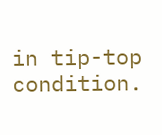in tip-top condition.